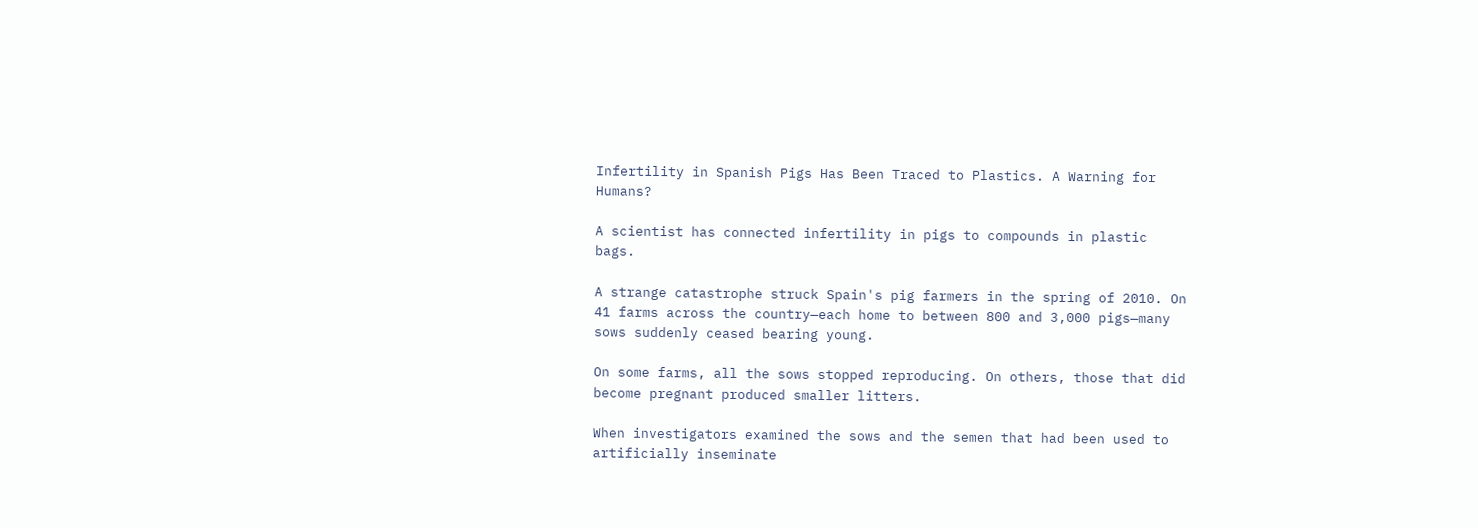Infertility in Spanish Pigs Has Been Traced to Plastics. A Warning for Humans?

A scientist has connected infertility in pigs to compounds in plastic bags.

A strange catastrophe struck Spain's pig farmers in the spring of 2010. On 41 farms across the country—each home to between 800 and 3,000 pigs—many sows suddenly ceased bearing young.

On some farms, all the sows stopped reproducing. On others, those that did become pregnant produced smaller litters.

When investigators examined the sows and the semen that had been used to artificially inseminate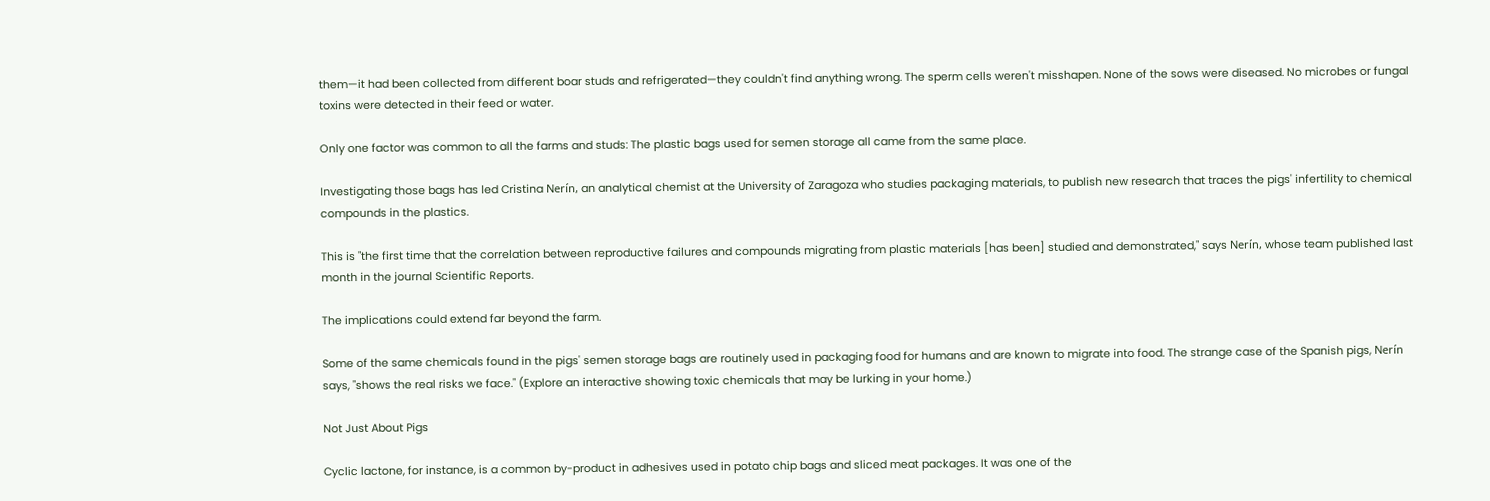them—it had been collected from different boar studs and refrigerated—they couldn't find anything wrong. The sperm cells weren't misshapen. None of the sows were diseased. No microbes or fungal toxins were detected in their feed or water.

Only one factor was common to all the farms and studs: The plastic bags used for semen storage all came from the same place.

Investigating those bags has led Cristina Nerín, an analytical chemist at the University of Zaragoza who studies packaging materials, to publish new research that traces the pigs' infertility to chemical compounds in the plastics.

This is "the first time that the correlation between reproductive failures and compounds migrating from plastic materials [has been] studied and demonstrated," says Nerín, whose team published last month in the journal Scientific Reports.

The implications could extend far beyond the farm.

Some of the same chemicals found in the pigs' semen storage bags are routinely used in packaging food for humans and are known to migrate into food. The strange case of the Spanish pigs, Nerín says, "shows the real risks we face." (Explore an interactive showing toxic chemicals that may be lurking in your home.)

Not Just About Pigs

Cyclic lactone, for instance, is a common by-product in adhesives used in potato chip bags and sliced meat packages. It was one of the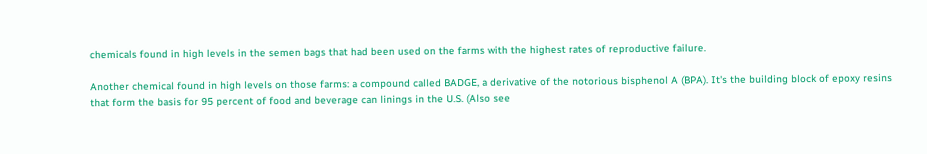chemicals found in high levels in the semen bags that had been used on the farms with the highest rates of reproductive failure.

Another chemical found in high levels on those farms: a compound called BADGE, a derivative of the notorious bisphenol A (BPA). It's the building block of epoxy resins that form the basis for 95 percent of food and beverage can linings in the U.S. (Also see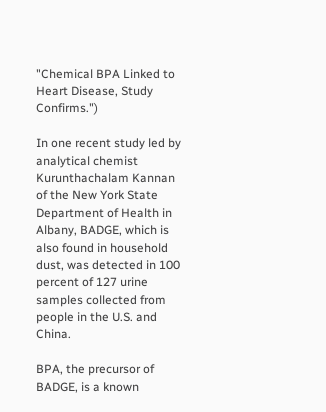"Chemical BPA Linked to Heart Disease, Study Confirms.")

In one recent study led by analytical chemist Kurunthachalam Kannan of the New York State Department of Health in Albany, BADGE, which is also found in household dust, was detected in 100 percent of 127 urine samples collected from people in the U.S. and China.

BPA, the precursor of BADGE, is a known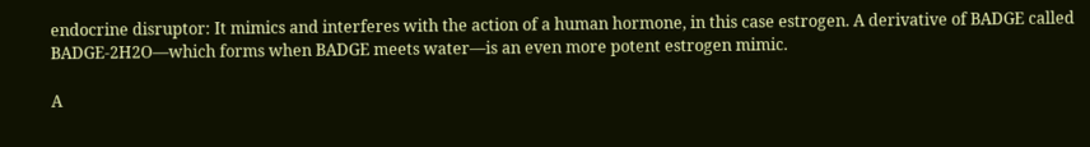endocrine disruptor: It mimics and interferes with the action of a human hormone, in this case estrogen. A derivative of BADGE called BADGE-2H2O—which forms when BADGE meets water—is an even more potent estrogen mimic.

A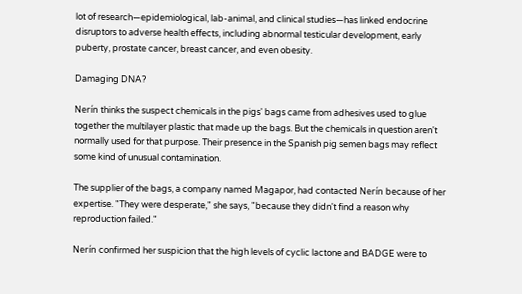lot of research—epidemiological, lab-animal, and clinical studies—has linked endocrine disruptors to adverse health effects, including abnormal testicular development, early puberty, prostate cancer, breast cancer, and even obesity.

Damaging DNA?

Nerín thinks the suspect chemicals in the pigs' bags came from adhesives used to glue together the multilayer plastic that made up the bags. But the chemicals in question aren't normally used for that purpose. Their presence in the Spanish pig semen bags may reflect some kind of unusual contamination.

The supplier of the bags, a company named Magapor, had contacted Nerín because of her expertise. "They were desperate," she says, "because they didn't find a reason why reproduction failed."

Nerín confirmed her suspicion that the high levels of cyclic lactone and BADGE were to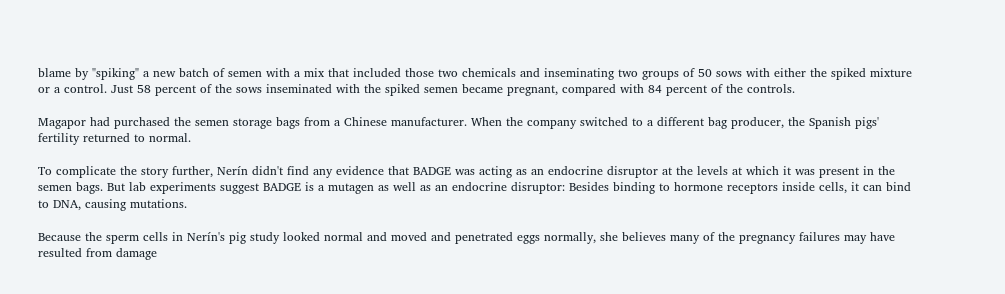blame by "spiking" a new batch of semen with a mix that included those two chemicals and inseminating two groups of 50 sows with either the spiked mixture or a control. Just 58 percent of the sows inseminated with the spiked semen became pregnant, compared with 84 percent of the controls.

Magapor had purchased the semen storage bags from a Chinese manufacturer. When the company switched to a different bag producer, the Spanish pigs' fertility returned to normal.

To complicate the story further, Nerín didn't find any evidence that BADGE was acting as an endocrine disruptor at the levels at which it was present in the semen bags. But lab experiments suggest BADGE is a mutagen as well as an endocrine disruptor: Besides binding to hormone receptors inside cells, it can bind to DNA, causing mutations.

Because the sperm cells in Nerín's pig study looked normal and moved and penetrated eggs normally, she believes many of the pregnancy failures may have resulted from damage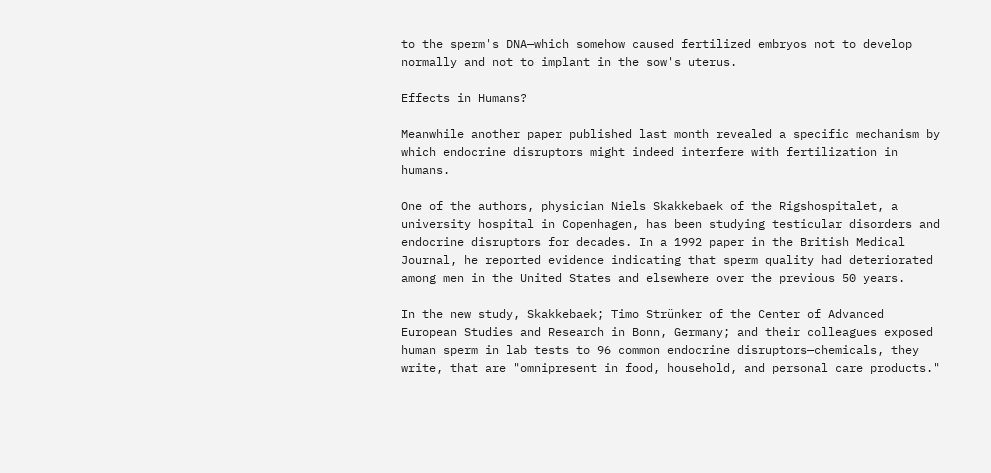to the sperm's DNA—which somehow caused fertilized embryos not to develop normally and not to implant in the sow's uterus.

Effects in Humans?

Meanwhile another paper published last month revealed a specific mechanism by which endocrine disruptors might indeed interfere with fertilization in humans.

One of the authors, physician Niels Skakkebaek of the Rigshospitalet, a university hospital in Copenhagen, has been studying testicular disorders and endocrine disruptors for decades. In a 1992 paper in the British Medical Journal, he reported evidence indicating that sperm quality had deteriorated among men in the United States and elsewhere over the previous 50 years.

In the new study, Skakkebaek; Timo Strünker of the Center of Advanced European Studies and Research in Bonn, Germany; and their colleagues exposed human sperm in lab tests to 96 common endocrine disruptors—chemicals, they write, that are "omnipresent in food, household, and personal care products."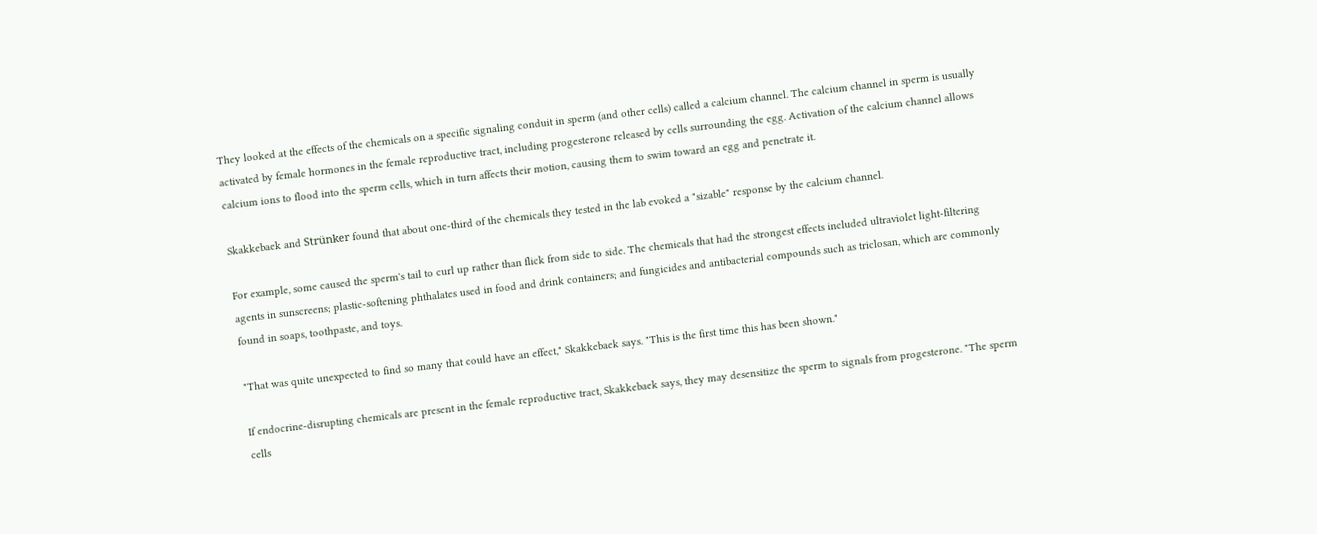They looked at the effects of the chemicals on a specific signaling conduit in sperm (and other cells) called a calcium channel. The calcium channel in sperm is usually activated by female hormones in the female reproductive tract, including progesterone released by cells surrounding the egg. Activation of the calcium channel allows calcium ions to flood into the sperm cells, which in turn affects their motion, causing them to swim toward an egg and penetrate it.

Skakkebaek and Strünker found that about one-third of the chemicals they tested in the lab evoked a "sizable" response by the calcium channel.

For example, some caused the sperm's tail to curl up rather than flick from side to side. The chemicals that had the strongest effects included ultraviolet light-filtering agents in sunscreens; plastic-softening phthalates used in food and drink containers; and fungicides and antibacterial compounds such as triclosan, which are commonly found in soaps, toothpaste, and toys.

"That was quite unexpected to find so many that could have an effect," Skakkebaek says. "This is the first time this has been shown."

If endocrine-disrupting chemicals are present in the female reproductive tract, Skakkebaek says, they may desensitize the sperm to signals from progesterone. "The sperm cells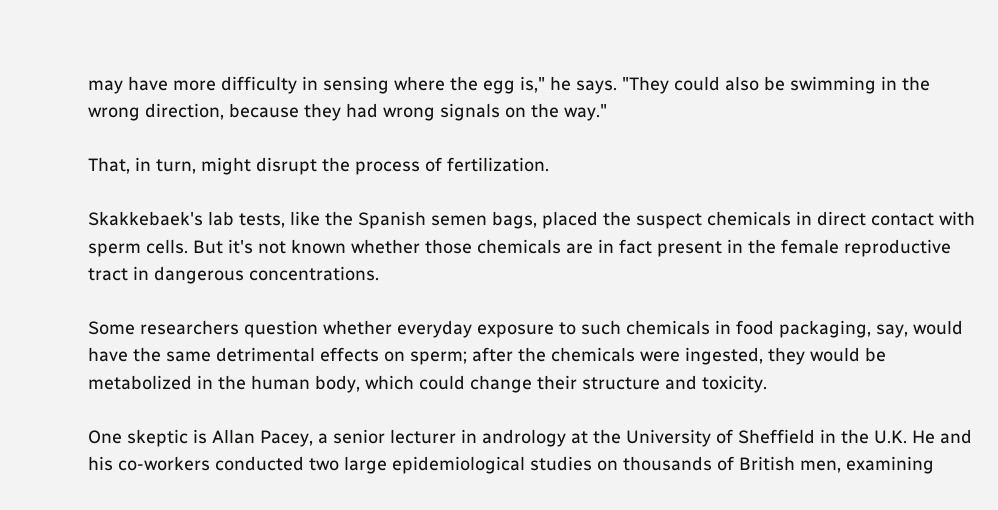may have more difficulty in sensing where the egg is," he says. "They could also be swimming in the wrong direction, because they had wrong signals on the way."

That, in turn, might disrupt the process of fertilization.

Skakkebaek's lab tests, like the Spanish semen bags, placed the suspect chemicals in direct contact with sperm cells. But it's not known whether those chemicals are in fact present in the female reproductive tract in dangerous concentrations.

Some researchers question whether everyday exposure to such chemicals in food packaging, say, would have the same detrimental effects on sperm; after the chemicals were ingested, they would be metabolized in the human body, which could change their structure and toxicity.

One skeptic is Allan Pacey, a senior lecturer in andrology at the University of Sheffield in the U.K. He and his co-workers conducted two large epidemiological studies on thousands of British men, examining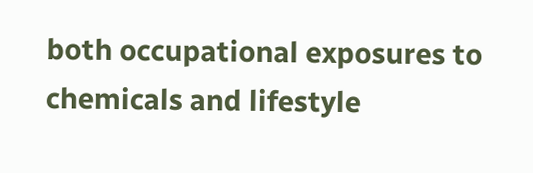both occupational exposures to chemicals and lifestyle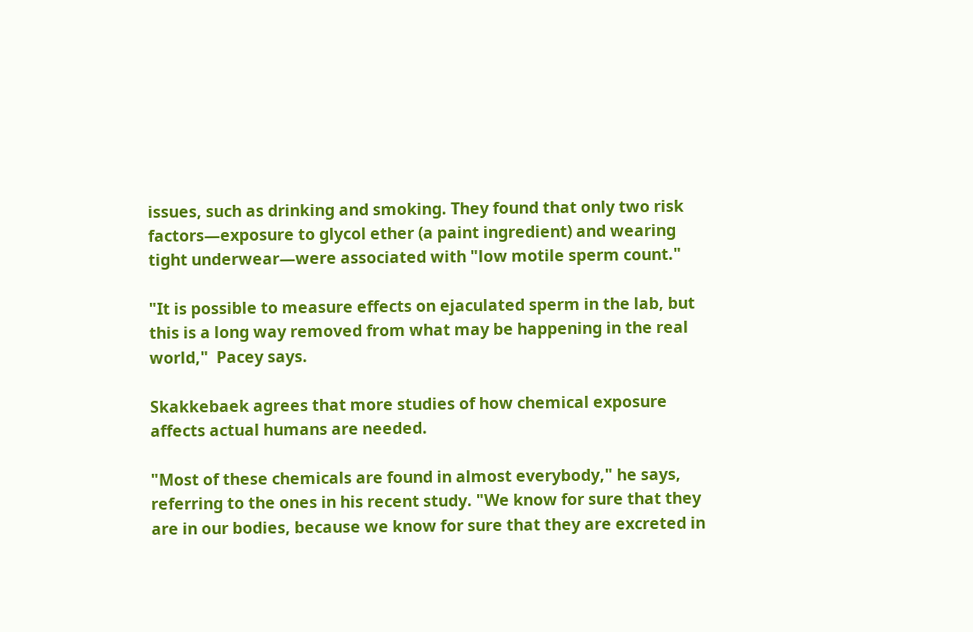issues, such as drinking and smoking. They found that only two risk factors—exposure to glycol ether (a paint ingredient) and wearing tight underwear—were associated with "low motile sperm count."

"It is possible to measure effects on ejaculated sperm in the lab, but this is a long way removed from what may be happening in the real world,"  Pacey says.

Skakkebaek agrees that more studies of how chemical exposure affects actual humans are needed.

"Most of these chemicals are found in almost everybody," he says, referring to the ones in his recent study. "We know for sure that they are in our bodies, because we know for sure that they are excreted in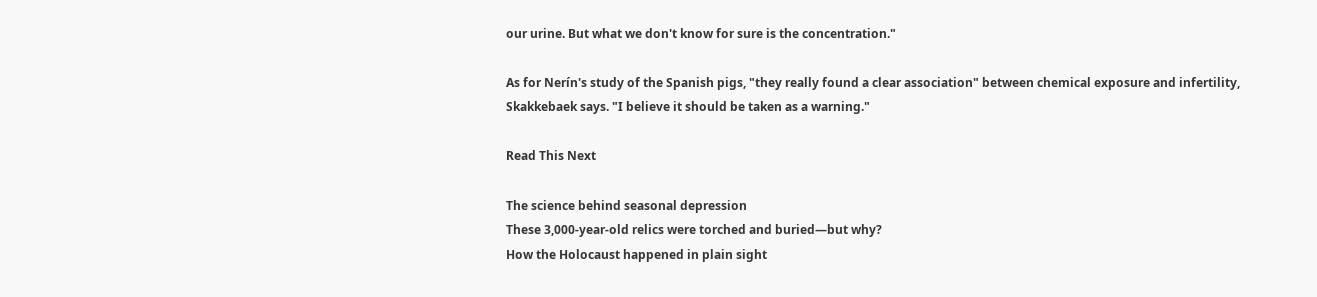our urine. But what we don't know for sure is the concentration."

As for Nerín's study of the Spanish pigs, "they really found a clear association" between chemical exposure and infertility, Skakkebaek says. "I believe it should be taken as a warning."

Read This Next

The science behind seasonal depression
These 3,000-year-old relics were torched and buried—but why?
How the Holocaust happened in plain sight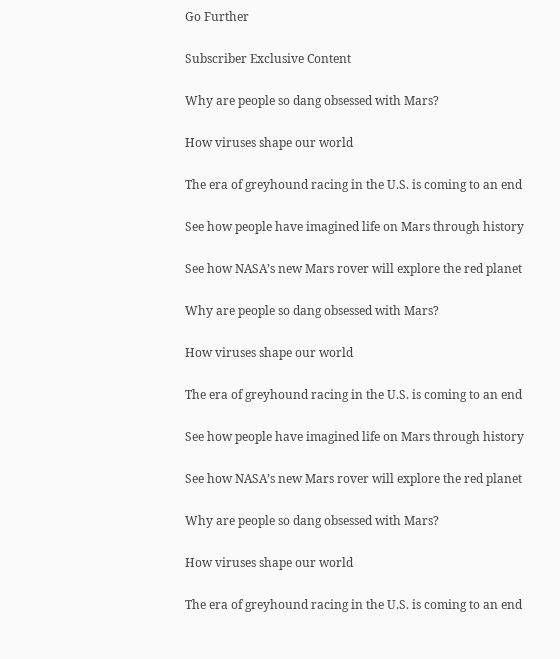Go Further

Subscriber Exclusive Content

Why are people so dang obsessed with Mars?

How viruses shape our world

The era of greyhound racing in the U.S. is coming to an end

See how people have imagined life on Mars through history

See how NASA’s new Mars rover will explore the red planet

Why are people so dang obsessed with Mars?

How viruses shape our world

The era of greyhound racing in the U.S. is coming to an end

See how people have imagined life on Mars through history

See how NASA’s new Mars rover will explore the red planet

Why are people so dang obsessed with Mars?

How viruses shape our world

The era of greyhound racing in the U.S. is coming to an end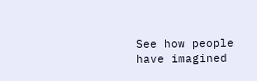See how people have imagined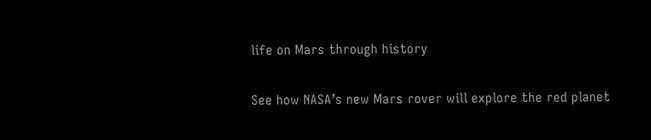life on Mars through history

See how NASA’s new Mars rover will explore the red planet